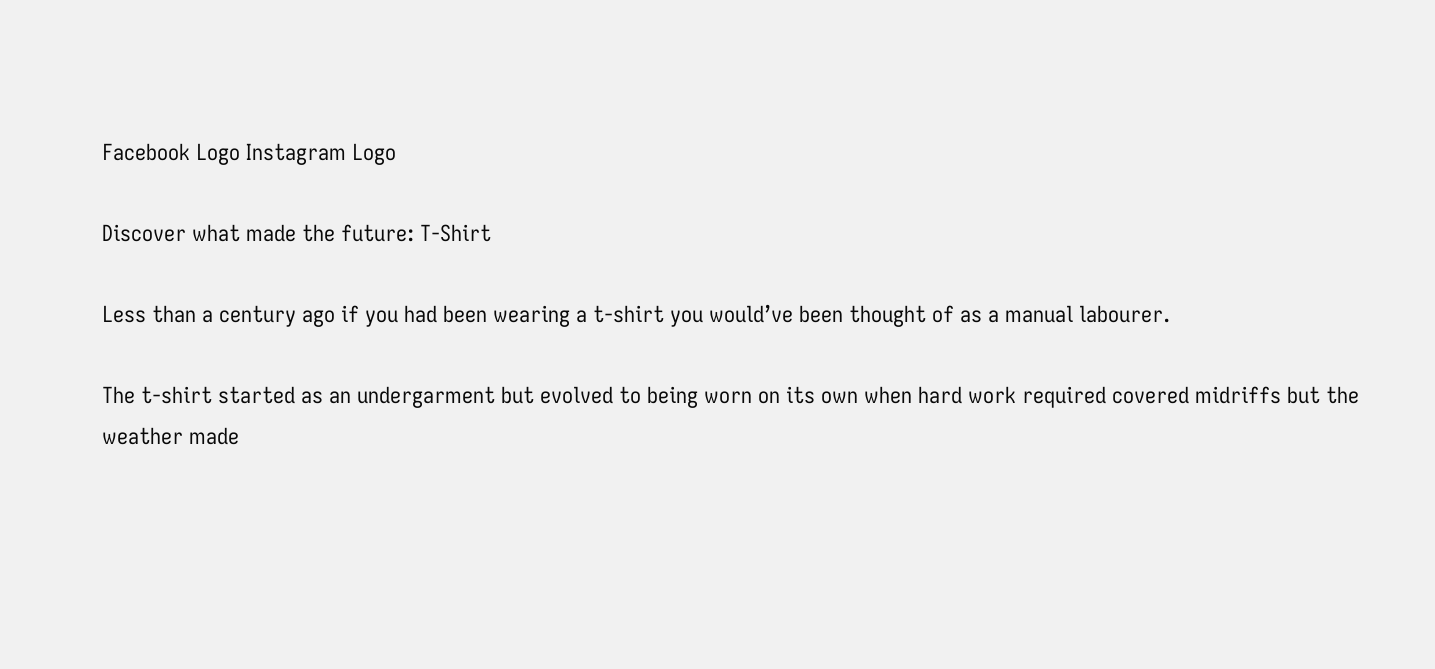Facebook Logo Instagram Logo

Discover what made the future: T-Shirt

Less than a century ago if you had been wearing a t-shirt you would’ve been thought of as a manual labourer.

The t-shirt started as an undergarment but evolved to being worn on its own when hard work required covered midriffs but the weather made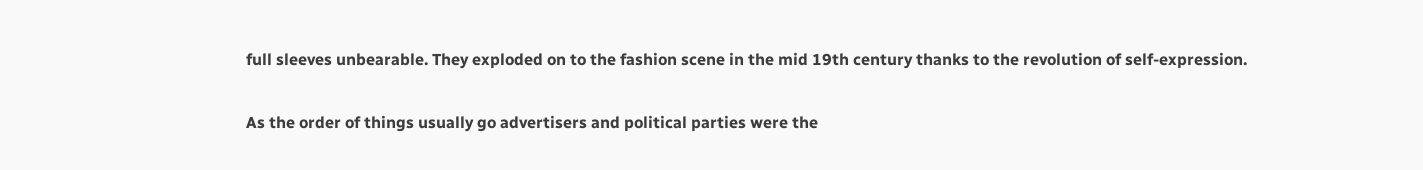full sleeves unbearable. They exploded on to the fashion scene in the mid 19th century thanks to the revolution of self-expression.

As the order of things usually go advertisers and political parties were the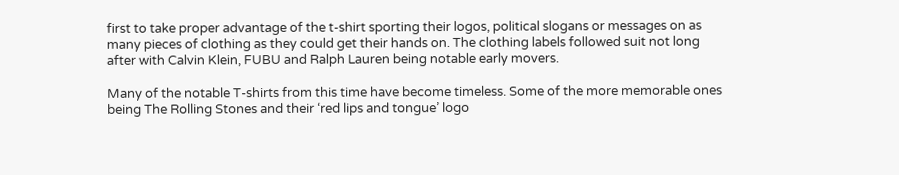first to take proper advantage of the t-shirt sporting their logos, political slogans or messages on as many pieces of clothing as they could get their hands on. The clothing labels followed suit not long after with Calvin Klein, FUBU and Ralph Lauren being notable early movers.

Many of the notable T-shirts from this time have become timeless. Some of the more memorable ones being The Rolling Stones and their ‘red lips and tongue’ logo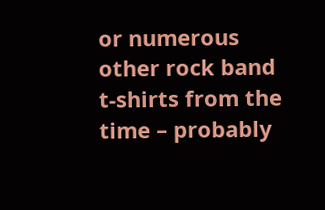or numerous other rock band t-shirts from the time – probably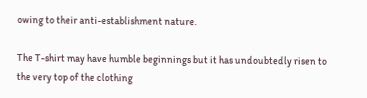owing to their anti-establishment nature.

The T-shirt may have humble beginnings but it has undoubtedly risen to the very top of the clothing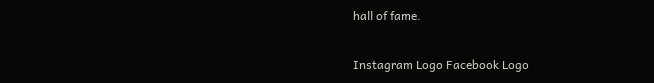hall of fame.

Instagram Logo Facebook Logo